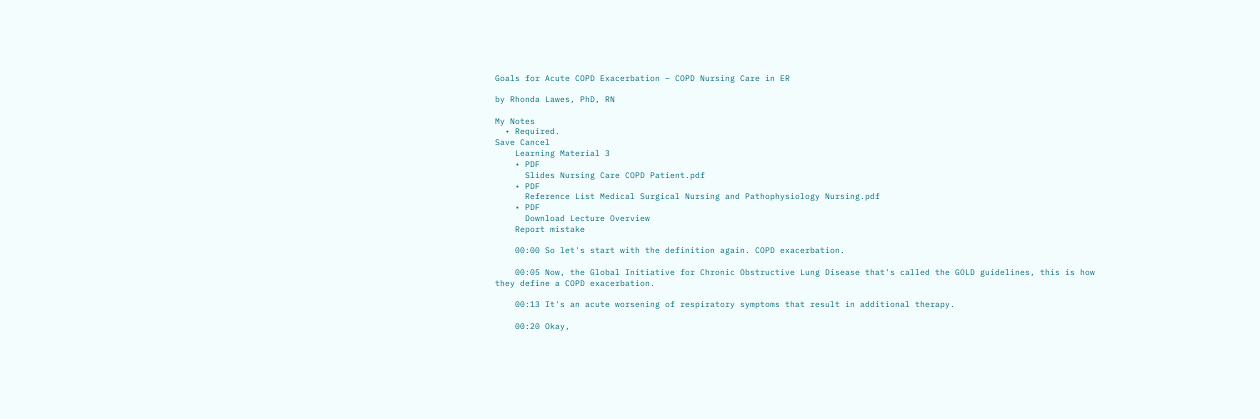Goals for Acute COPD Exacerbation – COPD Nursing Care in ER

by Rhonda Lawes, PhD, RN

My Notes
  • Required.
Save Cancel
    Learning Material 3
    • PDF
      Slides Nursing Care COPD Patient.pdf
    • PDF
      Reference List Medical Surgical Nursing and Pathophysiology Nursing.pdf
    • PDF
      Download Lecture Overview
    Report mistake

    00:00 So let's start with the definition again. COPD exacerbation.

    00:05 Now, the Global Initiative for Chronic Obstructive Lung Disease that's called the GOLD guidelines, this is how they define a COPD exacerbation.

    00:13 It's an acute worsening of respiratory symptoms that result in additional therapy.

    00:20 Okay,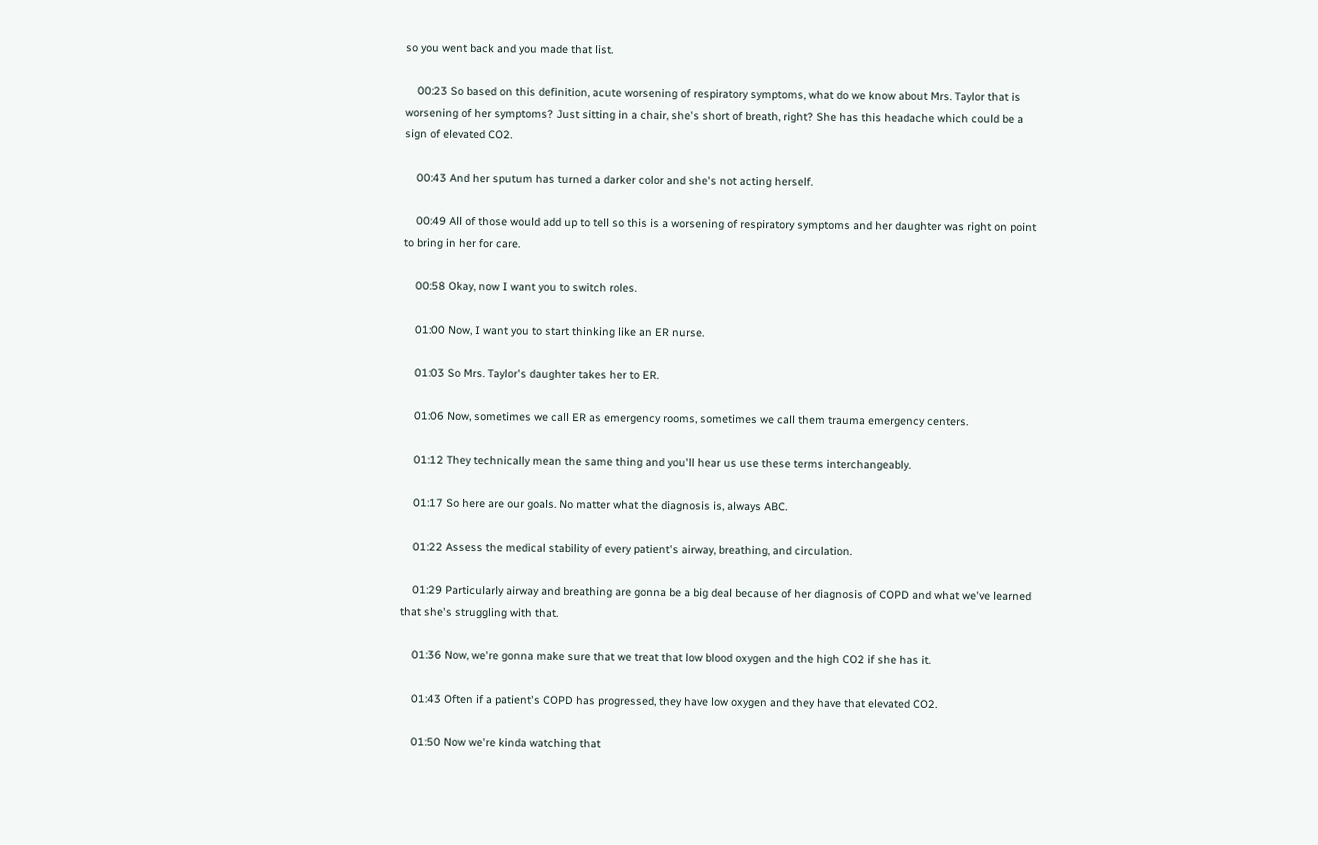so you went back and you made that list.

    00:23 So based on this definition, acute worsening of respiratory symptoms, what do we know about Mrs. Taylor that is worsening of her symptoms? Just sitting in a chair, she's short of breath, right? She has this headache which could be a sign of elevated CO2.

    00:43 And her sputum has turned a darker color and she's not acting herself.

    00:49 All of those would add up to tell so this is a worsening of respiratory symptoms and her daughter was right on point to bring in her for care.

    00:58 Okay, now I want you to switch roles.

    01:00 Now, I want you to start thinking like an ER nurse.

    01:03 So Mrs. Taylor's daughter takes her to ER.

    01:06 Now, sometimes we call ER as emergency rooms, sometimes we call them trauma emergency centers.

    01:12 They technically mean the same thing and you'll hear us use these terms interchangeably.

    01:17 So here are our goals. No matter what the diagnosis is, always ABC.

    01:22 Assess the medical stability of every patient's airway, breathing, and circulation.

    01:29 Particularly airway and breathing are gonna be a big deal because of her diagnosis of COPD and what we've learned that she's struggling with that.

    01:36 Now, we're gonna make sure that we treat that low blood oxygen and the high CO2 if she has it.

    01:43 Often if a patient's COPD has progressed, they have low oxygen and they have that elevated CO2.

    01:50 Now we're kinda watching that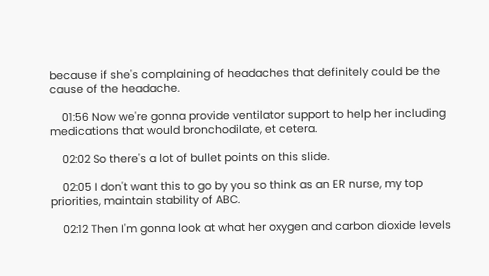because if she's complaining of headaches that definitely could be the cause of the headache.

    01:56 Now we're gonna provide ventilator support to help her including medications that would bronchodilate, et cetera.

    02:02 So there's a lot of bullet points on this slide.

    02:05 I don't want this to go by you so think as an ER nurse, my top priorities, maintain stability of ABC.

    02:12 Then I'm gonna look at what her oxygen and carbon dioxide levels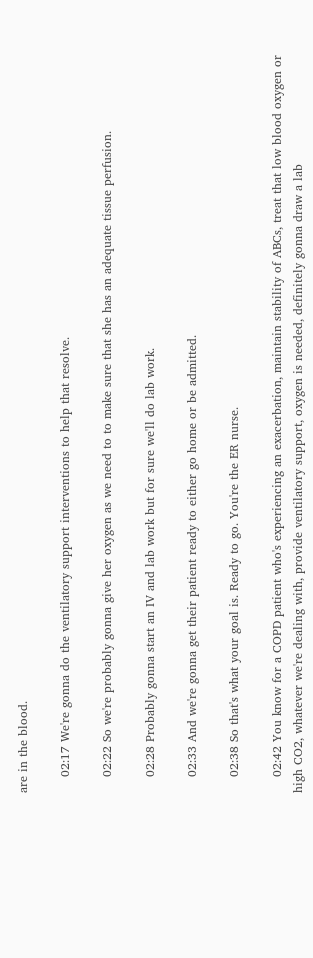are in the blood.

    02:17 We're gonna do the ventilatory support interventions to help that resolve.

    02:22 So we're probably gonna give her oxygen as we need to to make sure that she has an adequate tissue perfusion.

    02:28 Probably gonna start an IV and lab work but for sure we'll do lab work.

    02:33 And we're gonna get their patient ready to either go home or be admitted.

    02:38 So that's what your goal is. Ready to go. You're the ER nurse.

    02:42 You know for a COPD patient who's experiencing an exacerbation, maintain stability of ABCs, treat that low blood oxygen or high CO2, whatever we're dealing with, provide ventilatory support, oxygen is needed, definitely gonna draw a lab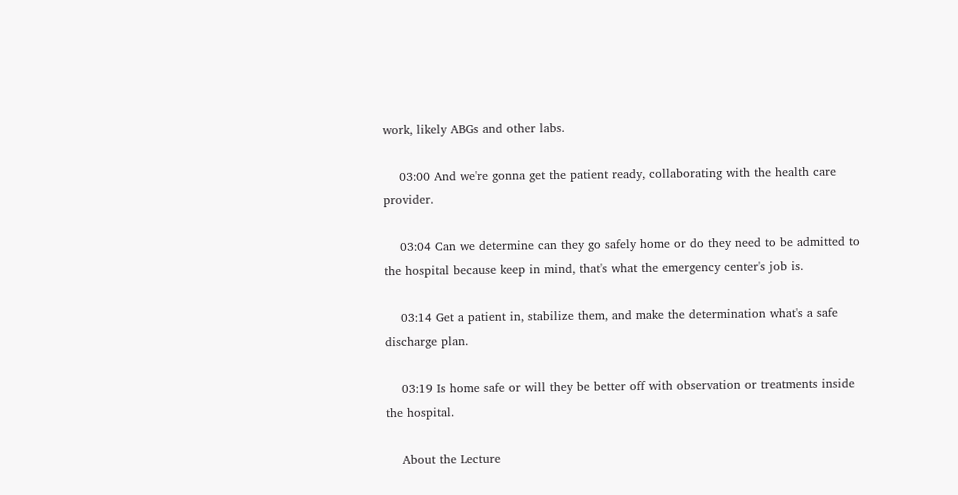work, likely ABGs and other labs.

    03:00 And we're gonna get the patient ready, collaborating with the health care provider.

    03:04 Can we determine can they go safely home or do they need to be admitted to the hospital because keep in mind, that's what the emergency center's job is.

    03:14 Get a patient in, stabilize them, and make the determination what's a safe discharge plan.

    03:19 Is home safe or will they be better off with observation or treatments inside the hospital.

    About the Lecture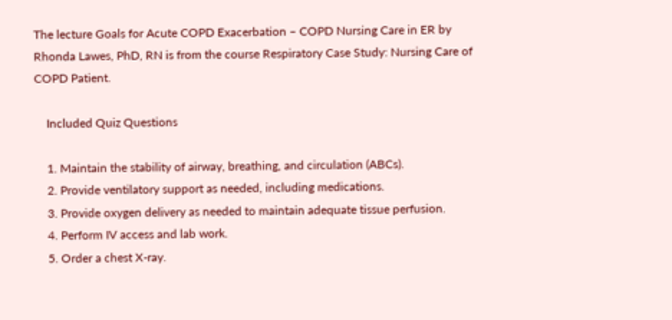The lecture Goals for Acute COPD Exacerbation – COPD Nursing Care in ER by Rhonda Lawes, PhD, RN is from the course Respiratory Case Study: Nursing Care of COPD Patient.

    Included Quiz Questions

    1. Maintain the stability of airway, breathing, and circulation (ABCs).
    2. Provide ventilatory support as needed, including medications.
    3. Provide oxygen delivery as needed to maintain adequate tissue perfusion.
    4. Perform IV access and lab work.
    5. Order a chest X-ray.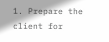1. Prepare the client for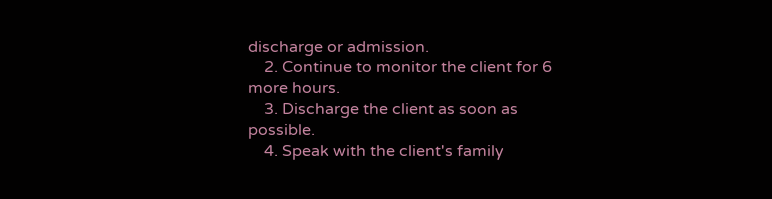discharge or admission.
    2. Continue to monitor the client for 6 more hours.
    3. Discharge the client as soon as possible.
    4. Speak with the client's family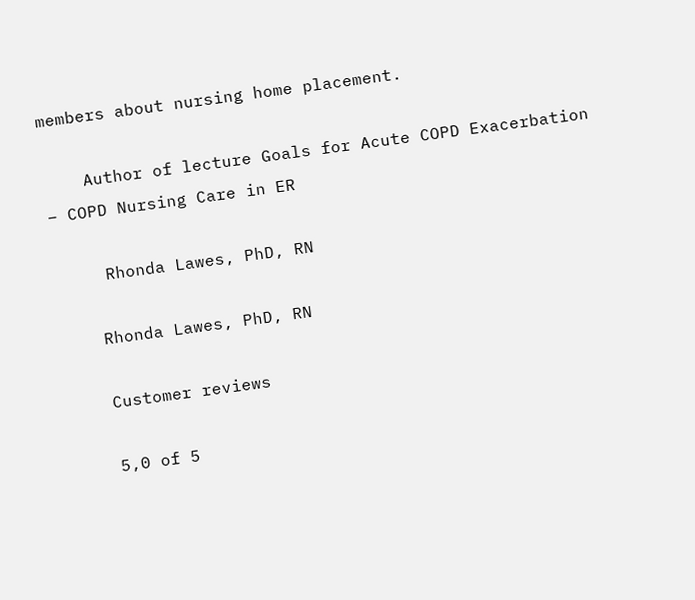members about nursing home placement.

    Author of lecture Goals for Acute COPD Exacerbation – COPD Nursing Care in ER

     Rhonda Lawes, PhD, RN

    Rhonda Lawes, PhD, RN

    Customer reviews

    5,0 of 5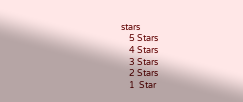stars
    5 Stars
    4 Stars
    3 Stars
    2 Stars
    1  Star